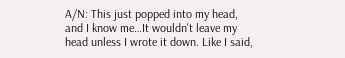A/N: This just popped into my head, and I know me…It wouldn't leave my head unless I wrote it down. Like I said,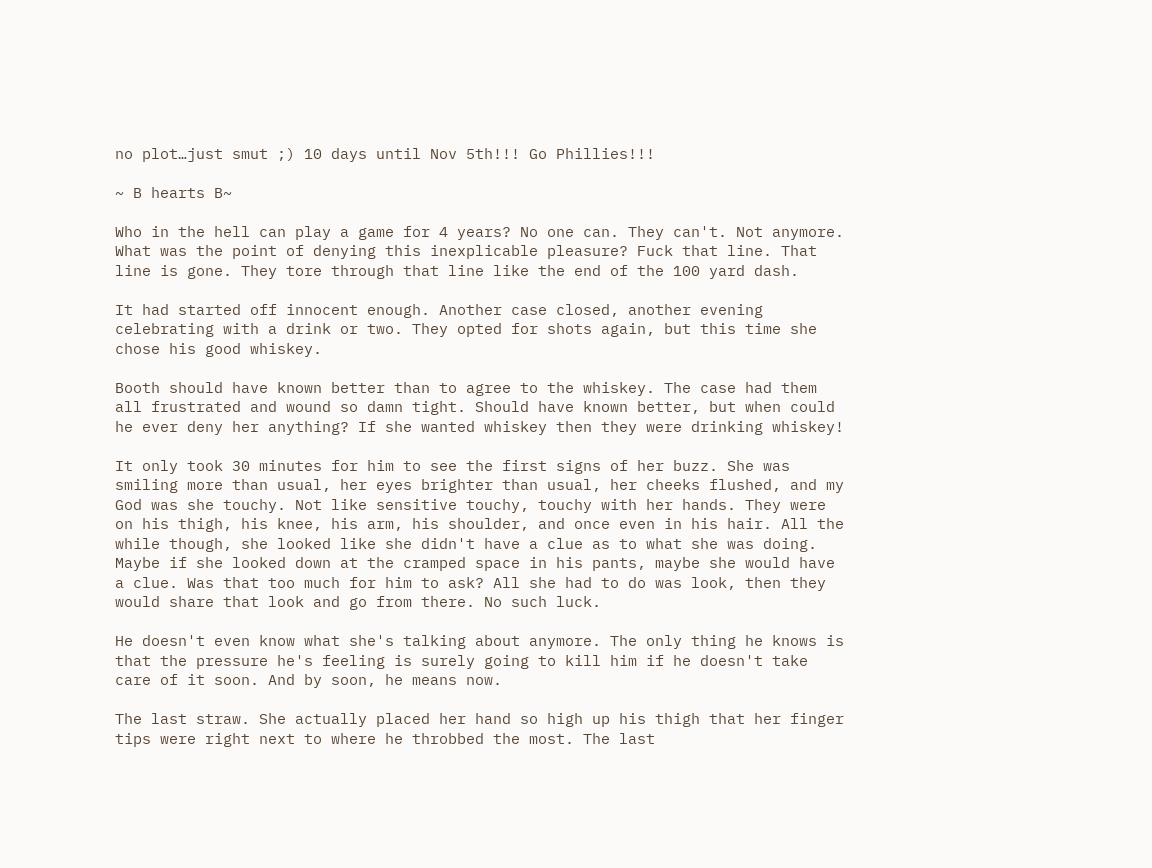no plot…just smut ;) 10 days until Nov 5th!!! Go Phillies!!!

~ B hearts B~

Who in the hell can play a game for 4 years? No one can. They can't. Not anymore. What was the point of denying this inexplicable pleasure? Fuck that line. That line is gone. They tore through that line like the end of the 100 yard dash.

It had started off innocent enough. Another case closed, another evening celebrating with a drink or two. They opted for shots again, but this time she chose his good whiskey.

Booth should have known better than to agree to the whiskey. The case had them all frustrated and wound so damn tight. Should have known better, but when could he ever deny her anything? If she wanted whiskey then they were drinking whiskey!

It only took 30 minutes for him to see the first signs of her buzz. She was smiling more than usual, her eyes brighter than usual, her cheeks flushed, and my God was she touchy. Not like sensitive touchy, touchy with her hands. They were on his thigh, his knee, his arm, his shoulder, and once even in his hair. All the while though, she looked like she didn't have a clue as to what she was doing. Maybe if she looked down at the cramped space in his pants, maybe she would have a clue. Was that too much for him to ask? All she had to do was look, then they would share that look and go from there. No such luck.

He doesn't even know what she's talking about anymore. The only thing he knows is that the pressure he's feeling is surely going to kill him if he doesn't take care of it soon. And by soon, he means now.

The last straw. She actually placed her hand so high up his thigh that her finger tips were right next to where he throbbed the most. The last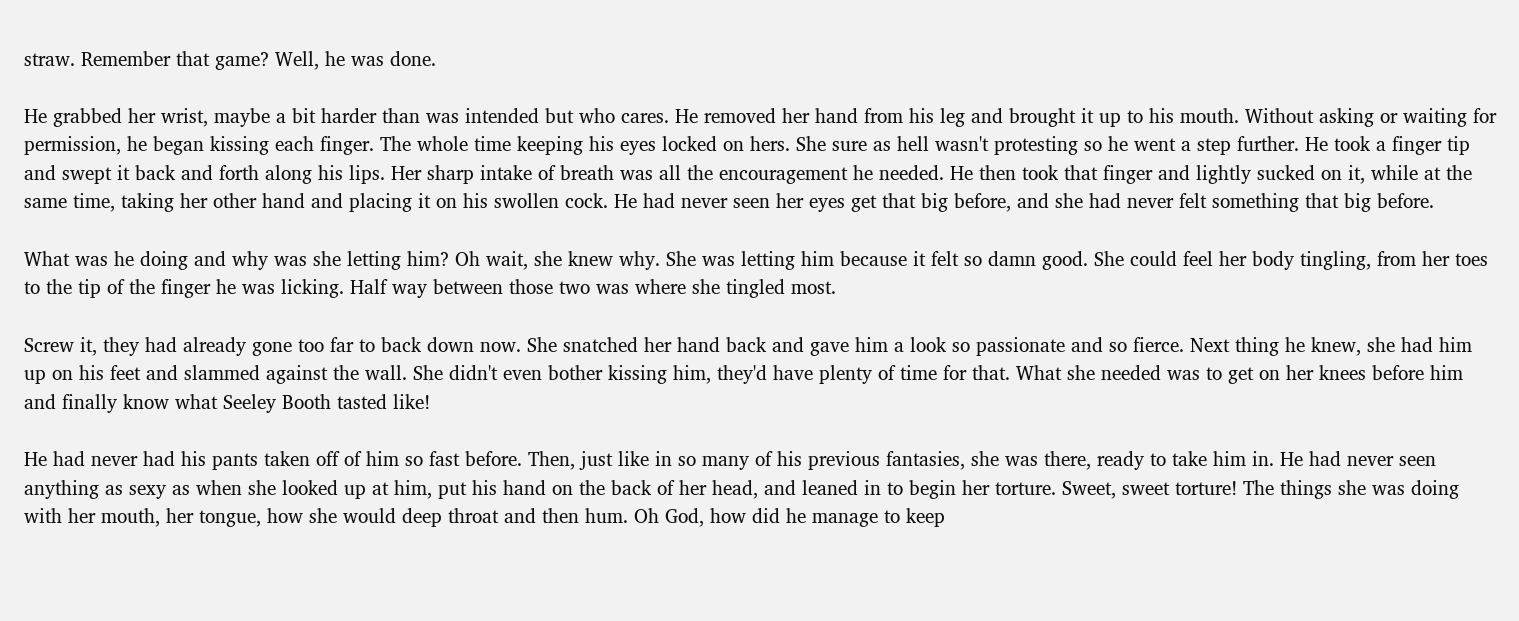straw. Remember that game? Well, he was done.

He grabbed her wrist, maybe a bit harder than was intended but who cares. He removed her hand from his leg and brought it up to his mouth. Without asking or waiting for permission, he began kissing each finger. The whole time keeping his eyes locked on hers. She sure as hell wasn't protesting so he went a step further. He took a finger tip and swept it back and forth along his lips. Her sharp intake of breath was all the encouragement he needed. He then took that finger and lightly sucked on it, while at the same time, taking her other hand and placing it on his swollen cock. He had never seen her eyes get that big before, and she had never felt something that big before.

What was he doing and why was she letting him? Oh wait, she knew why. She was letting him because it felt so damn good. She could feel her body tingling, from her toes to the tip of the finger he was licking. Half way between those two was where she tingled most.

Screw it, they had already gone too far to back down now. She snatched her hand back and gave him a look so passionate and so fierce. Next thing he knew, she had him up on his feet and slammed against the wall. She didn't even bother kissing him, they'd have plenty of time for that. What she needed was to get on her knees before him and finally know what Seeley Booth tasted like!

He had never had his pants taken off of him so fast before. Then, just like in so many of his previous fantasies, she was there, ready to take him in. He had never seen anything as sexy as when she looked up at him, put his hand on the back of her head, and leaned in to begin her torture. Sweet, sweet torture! The things she was doing with her mouth, her tongue, how she would deep throat and then hum. Oh God, how did he manage to keep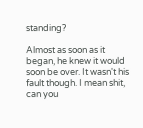standing?

Almost as soon as it began, he knew it would soon be over. It wasn't his fault though. I mean shit, can you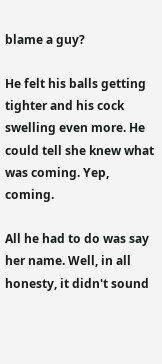blame a guy?

He felt his balls getting tighter and his cock swelling even more. He could tell she knew what was coming. Yep, coming.

All he had to do was say her name. Well, in all honesty, it didn't sound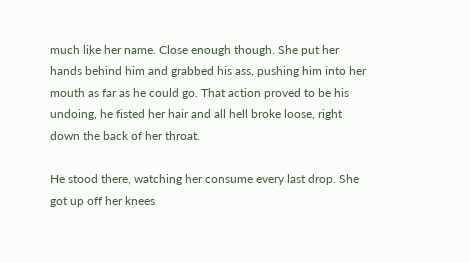much like her name. Close enough though. She put her hands behind him and grabbed his ass, pushing him into her mouth as far as he could go. That action proved to be his undoing, he fisted her hair and all hell broke loose, right down the back of her throat.

He stood there, watching her consume every last drop. She got up off her knees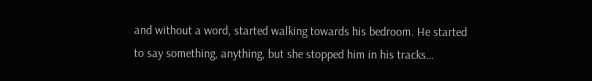and without a word, started walking towards his bedroom. He started to say something, anything, but she stopped him in his tracks…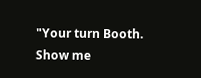"Your turn Booth. Show me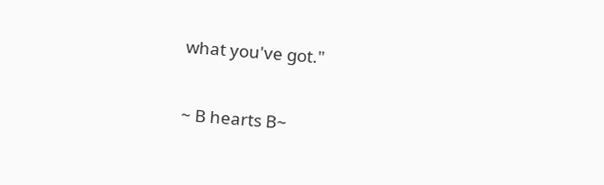what you've got."

~ B hearts B~